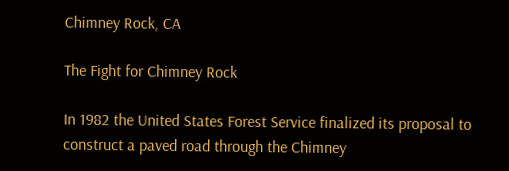Chimney Rock, CA

The Fight for Chimney Rock

In 1982 the United States Forest Service finalized its proposal to construct a paved road through the Chimney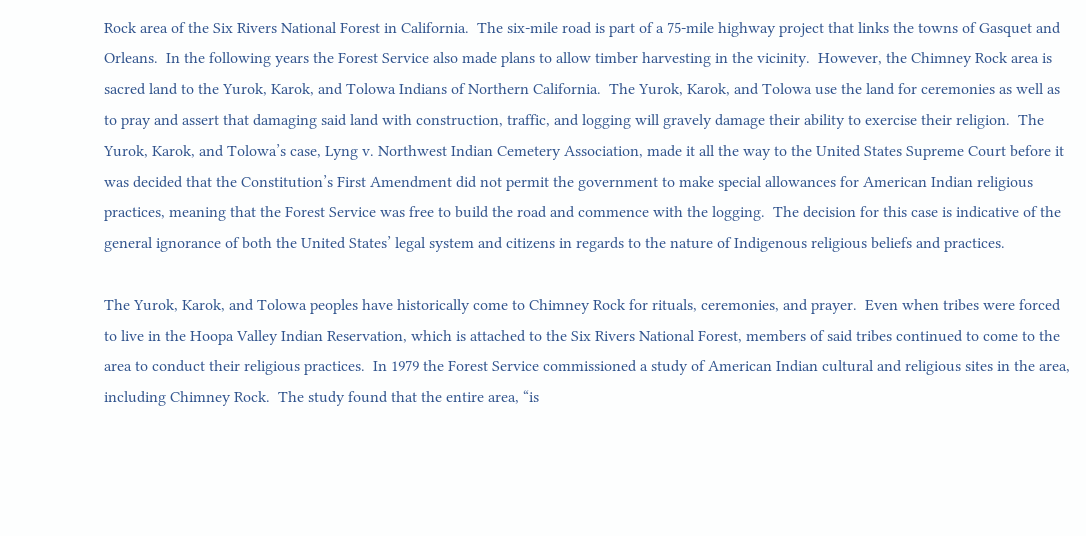Rock area of the Six Rivers National Forest in California.  The six-mile road is part of a 75-mile highway project that links the towns of Gasquet and Orleans.  In the following years the Forest Service also made plans to allow timber harvesting in the vicinity.  However, the Chimney Rock area is sacred land to the Yurok, Karok, and Tolowa Indians of Northern California.  The Yurok, Karok, and Tolowa use the land for ceremonies as well as to pray and assert that damaging said land with construction, traffic, and logging will gravely damage their ability to exercise their religion.  The Yurok, Karok, and Tolowa’s case, Lyng v. Northwest Indian Cemetery Association, made it all the way to the United States Supreme Court before it was decided that the Constitution’s First Amendment did not permit the government to make special allowances for American Indian religious practices, meaning that the Forest Service was free to build the road and commence with the logging.  The decision for this case is indicative of the general ignorance of both the United States’ legal system and citizens in regards to the nature of Indigenous religious beliefs and practices.

The Yurok, Karok, and Tolowa peoples have historically come to Chimney Rock for rituals, ceremonies, and prayer.  Even when tribes were forced to live in the Hoopa Valley Indian Reservation, which is attached to the Six Rivers National Forest, members of said tribes continued to come to the area to conduct their religious practices.  In 1979 the Forest Service commissioned a study of American Indian cultural and religious sites in the area, including Chimney Rock.  The study found that the entire area, “is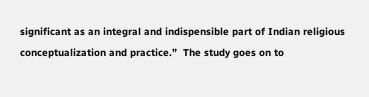significant as an integral and indispensible part of Indian religious conceptualization and practice.”  The study goes on to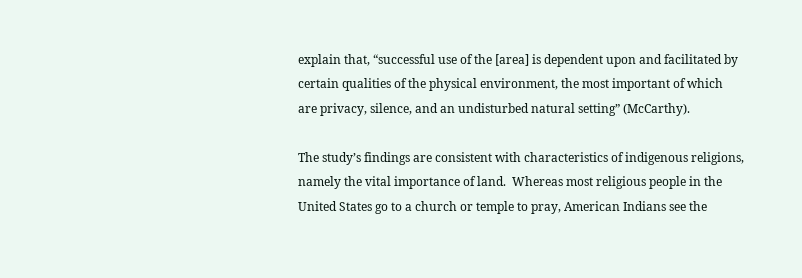explain that, “successful use of the [area] is dependent upon and facilitated by certain qualities of the physical environment, the most important of which are privacy, silence, and an undisturbed natural setting” (McCarthy).

The study’s findings are consistent with characteristics of indigenous religions, namely the vital importance of land.  Whereas most religious people in the United States go to a church or temple to pray, American Indians see the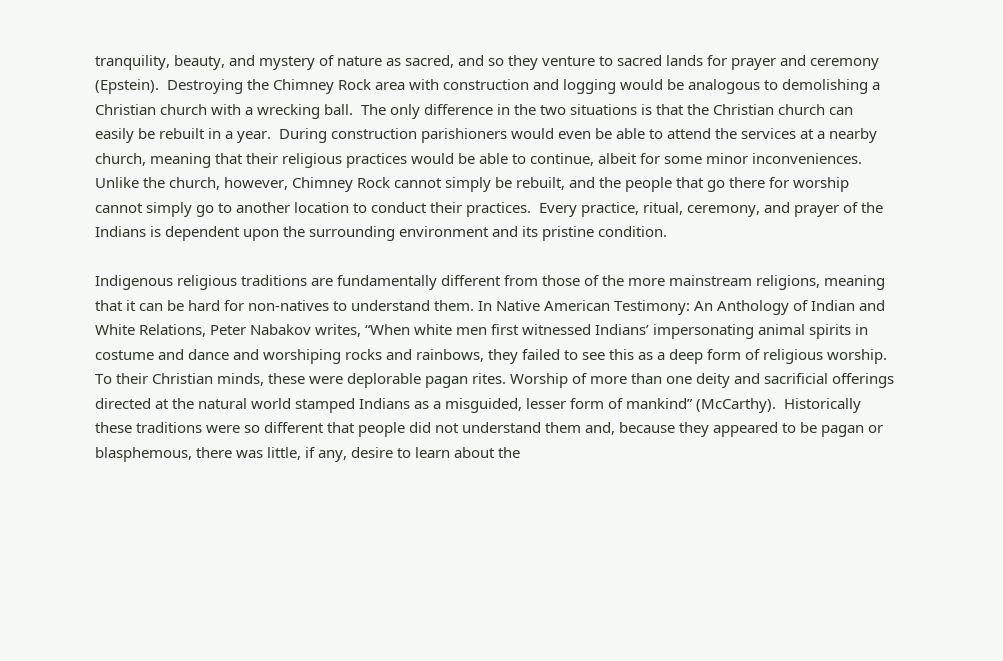tranquility, beauty, and mystery of nature as sacred, and so they venture to sacred lands for prayer and ceremony (Epstein).  Destroying the Chimney Rock area with construction and logging would be analogous to demolishing a Christian church with a wrecking ball.  The only difference in the two situations is that the Christian church can easily be rebuilt in a year.  During construction parishioners would even be able to attend the services at a nearby church, meaning that their religious practices would be able to continue, albeit for some minor inconveniences.  Unlike the church, however, Chimney Rock cannot simply be rebuilt, and the people that go there for worship cannot simply go to another location to conduct their practices.  Every practice, ritual, ceremony, and prayer of the Indians is dependent upon the surrounding environment and its pristine condition.

Indigenous religious traditions are fundamentally different from those of the more mainstream religions, meaning that it can be hard for non-natives to understand them. In Native American Testimony: An Anthology of Indian and White Relations, Peter Nabakov writes, “When white men first witnessed Indians’ impersonating animal spirits in costume and dance and worshiping rocks and rainbows, they failed to see this as a deep form of religious worship. To their Christian minds, these were deplorable pagan rites. Worship of more than one deity and sacrificial offerings directed at the natural world stamped Indians as a misguided, lesser form of mankind” (McCarthy).  Historically these traditions were so different that people did not understand them and, because they appeared to be pagan or blasphemous, there was little, if any, desire to learn about the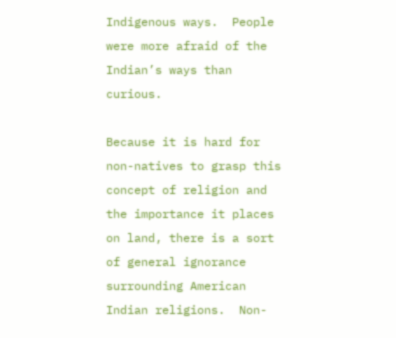Indigenous ways.  People were more afraid of the Indian’s ways than curious.

Because it is hard for non-natives to grasp this concept of religion and the importance it places on land, there is a sort of general ignorance surrounding American Indian religions.  Non-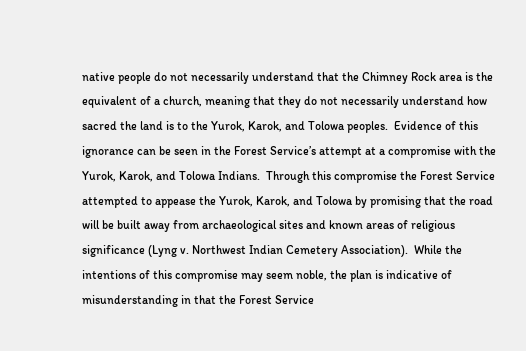native people do not necessarily understand that the Chimney Rock area is the equivalent of a church, meaning that they do not necessarily understand how sacred the land is to the Yurok, Karok, and Tolowa peoples.  Evidence of this ignorance can be seen in the Forest Service’s attempt at a compromise with the Yurok, Karok, and Tolowa Indians.  Through this compromise the Forest Service attempted to appease the Yurok, Karok, and Tolowa by promising that the road will be built away from archaeological sites and known areas of religious significance (Lyng v. Northwest Indian Cemetery Association).  While the intentions of this compromise may seem noble, the plan is indicative of misunderstanding in that the Forest Service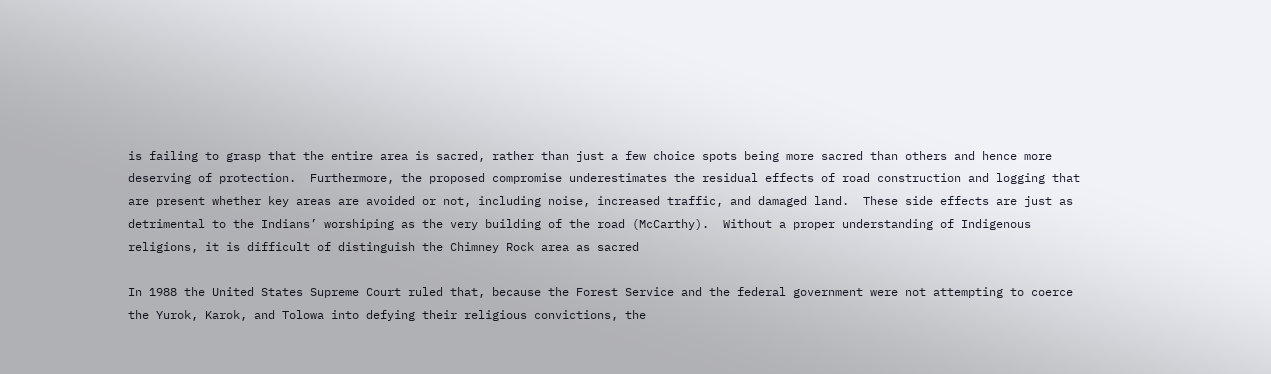is failing to grasp that the entire area is sacred, rather than just a few choice spots being more sacred than others and hence more deserving of protection.  Furthermore, the proposed compromise underestimates the residual effects of road construction and logging that are present whether key areas are avoided or not, including noise, increased traffic, and damaged land.  These side effects are just as detrimental to the Indians’ worshiping as the very building of the road (McCarthy).  Without a proper understanding of Indigenous religions, it is difficult of distinguish the Chimney Rock area as sacred

In 1988 the United States Supreme Court ruled that, because the Forest Service and the federal government were not attempting to coerce the Yurok, Karok, and Tolowa into defying their religious convictions, the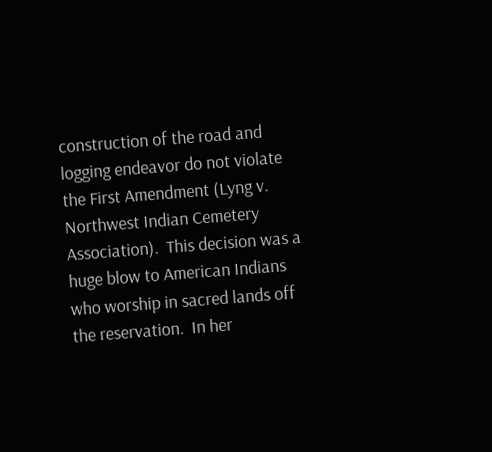construction of the road and logging endeavor do not violate the First Amendment (Lyng v. Northwest Indian Cemetery Association).  This decision was a huge blow to American Indians who worship in sacred lands off the reservation.  In her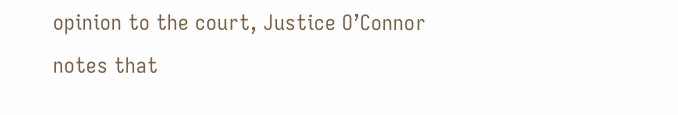opinion to the court, Justice O’Connor notes that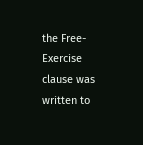the Free-Exercise clause was written to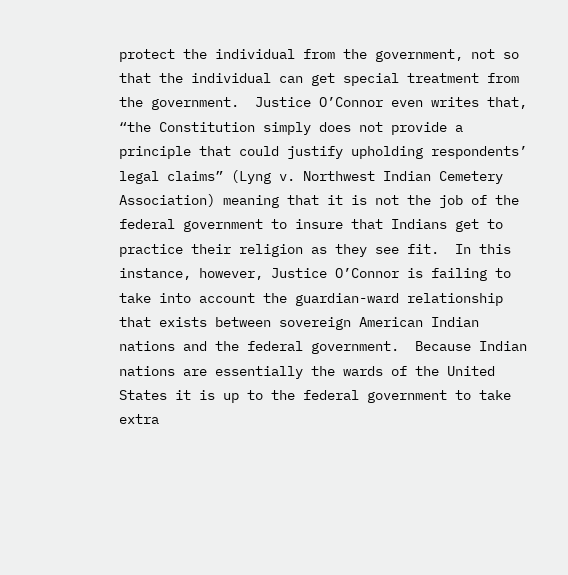protect the individual from the government, not so that the individual can get special treatment from the government.  Justice O’Connor even writes that, “the Constitution simply does not provide a principle that could justify upholding respondents’ legal claims” (Lyng v. Northwest Indian Cemetery Association) meaning that it is not the job of the federal government to insure that Indians get to practice their religion as they see fit.  In this instance, however, Justice O’Connor is failing to take into account the guardian-ward relationship that exists between sovereign American Indian nations and the federal government.  Because Indian nations are essentially the wards of the United States it is up to the federal government to take extra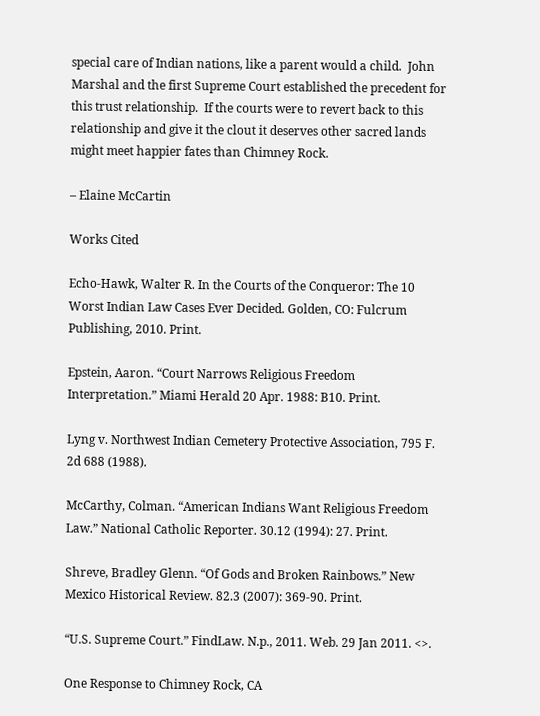special care of Indian nations, like a parent would a child.  John Marshal and the first Supreme Court established the precedent for this trust relationship.  If the courts were to revert back to this relationship and give it the clout it deserves other sacred lands might meet happier fates than Chimney Rock.

– Elaine McCartin

Works Cited

Echo-Hawk, Walter R. In the Courts of the Conqueror: The 10 Worst Indian Law Cases Ever Decided. Golden, CO: Fulcrum Publishing, 2010. Print.

Epstein, Aaron. “Court Narrows Religious Freedom Interpretation.” Miami Herald 20 Apr. 1988: B10. Print.

Lyng v. Northwest Indian Cemetery Protective Association, 795 F. 2d 688 (1988).

McCarthy, Colman. “American Indians Want Religious Freedom Law.” National Catholic Reporter. 30.12 (1994): 27. Print.

Shreve, Bradley Glenn. “Of Gods and Broken Rainbows.” New Mexico Historical Review. 82.3 (2007): 369-90. Print.

“U.S. Supreme Court.” FindLaw. N.p., 2011. Web. 29 Jan 2011. <>.

One Response to Chimney Rock, CA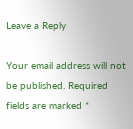Leave a Reply

Your email address will not be published. Required fields are marked *